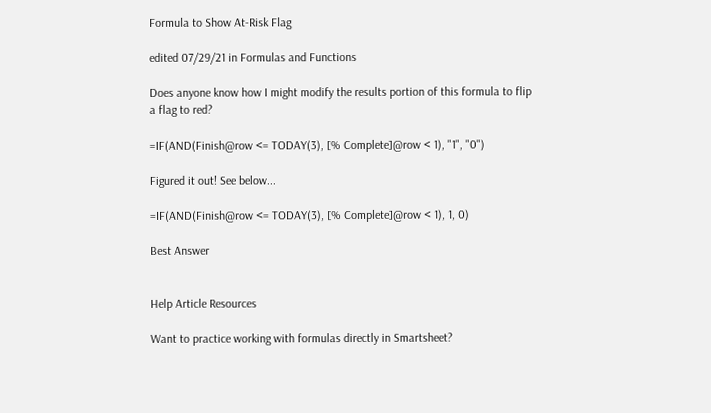Formula to Show At-Risk Flag

edited 07/29/21 in Formulas and Functions

Does anyone know how I might modify the results portion of this formula to flip a flag to red?

=IF(AND(Finish@row <= TODAY(3), [% Complete]@row < 1), "1", "0")

Figured it out! See below...

=IF(AND(Finish@row <= TODAY(3), [% Complete]@row < 1), 1, 0)

Best Answer


Help Article Resources

Want to practice working with formulas directly in Smartsheet?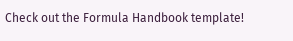Check out the Formula Handbook template!